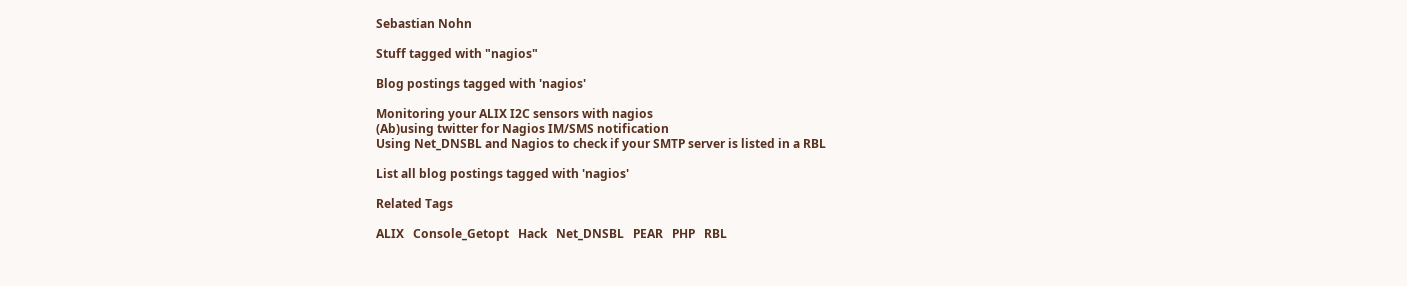Sebastian Nohn

Stuff tagged with "nagios"

Blog postings tagged with 'nagios'

Monitoring your ALIX I2C sensors with nagios
(Ab)using twitter for Nagios IM/SMS notification
Using Net_DNSBL and Nagios to check if your SMTP server is listed in a RBL

List all blog postings tagged with 'nagios'

Related Tags

ALIX   Console_Getopt   Hack   Net_DNSBL   PEAR   PHP   RBL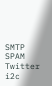SMTP   SPAM   Twitter   i2c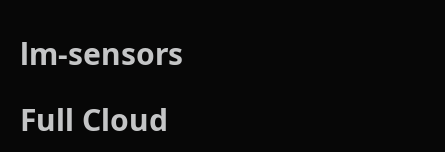lm-sensors

Full Cloud